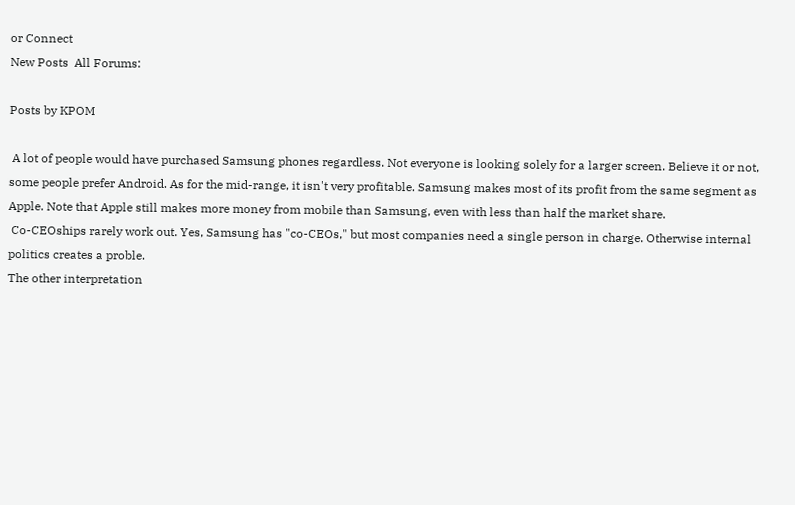or Connect
New Posts  All Forums:

Posts by KPOM

 A lot of people would have purchased Samsung phones regardless. Not everyone is looking solely for a larger screen. Believe it or not, some people prefer Android. As for the mid-range, it isn't very profitable. Samsung makes most of its profit from the same segment as Apple. Note that Apple still makes more money from mobile than Samsung, even with less than half the market share.
 Co-CEOships rarely work out. Yes, Samsung has "co-CEOs," but most companies need a single person in charge. Otherwise internal politics creates a proble.
The other interpretation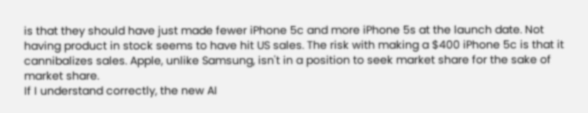is that they should have just made fewer iPhone 5c and more iPhone 5s at the launch date. Not having product in stock seems to have hit US sales. The risk with making a $400 iPhone 5c is that it cannibalizes sales. Apple, unlike Samsung, isn't in a position to seek market share for the sake of market share.
If I understand correctly, the new AI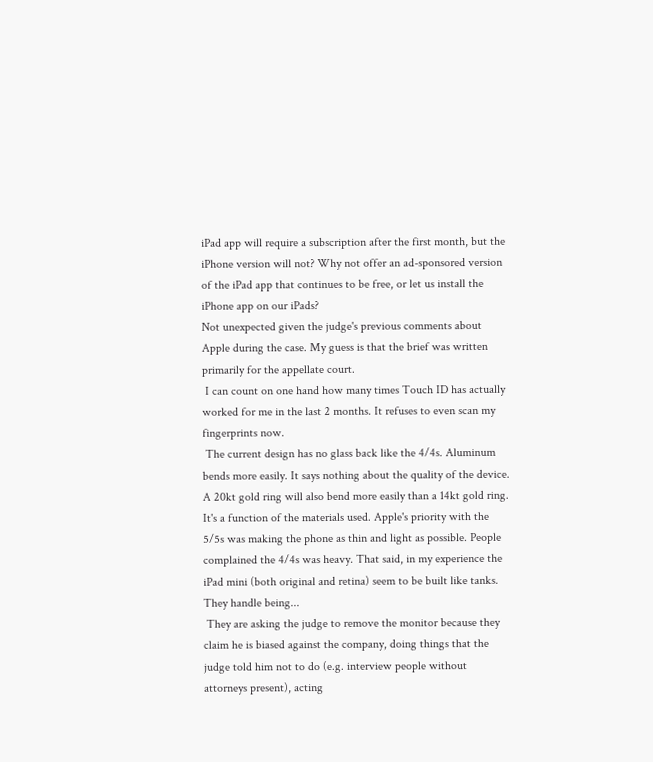iPad app will require a subscription after the first month, but the iPhone version will not? Why not offer an ad-sponsored version of the iPad app that continues to be free, or let us install the iPhone app on our iPads?
Not unexpected given the judge's previous comments about Apple during the case. My guess is that the brief was written primarily for the appellate court.
 I can count on one hand how many times Touch ID has actually worked for me in the last 2 months. It refuses to even scan my fingerprints now.
 The current design has no glass back like the 4/4s. Aluminum bends more easily. It says nothing about the quality of the device. A 20kt gold ring will also bend more easily than a 14kt gold ring. It's a function of the materials used. Apple's priority with the 5/5s was making the phone as thin and light as possible. People complained the 4/4s was heavy. That said, in my experience the iPad mini (both original and retina) seem to be built like tanks. They handle being...
 They are asking the judge to remove the monitor because they claim he is biased against the company, doing things that the judge told him not to do (e.g. interview people without attorneys present), acting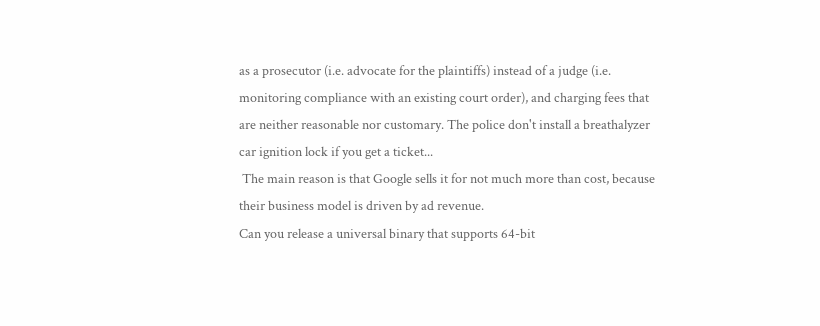as a prosecutor (i.e. advocate for the plaintiffs) instead of a judge (i.e. monitoring compliance with an existing court order), and charging fees that are neither reasonable nor customary. The police don't install a breathalyzer car ignition lock if you get a ticket...
 The main reason is that Google sells it for not much more than cost, because their business model is driven by ad revenue.
Can you release a universal binary that supports 64-bit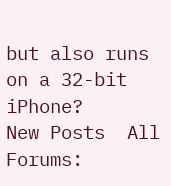but also runs on a 32-bit iPhone?
New Posts  All Forums: